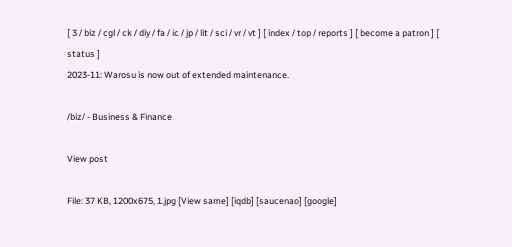[ 3 / biz / cgl / ck / diy / fa / ic / jp / lit / sci / vr / vt ] [ index / top / reports ] [ become a patron ] [ status ]
2023-11: Warosu is now out of extended maintenance.

/biz/ - Business & Finance

View post

File: 37 KB, 1200x675, 1.jpg [View same] [iqdb] [saucenao] [google]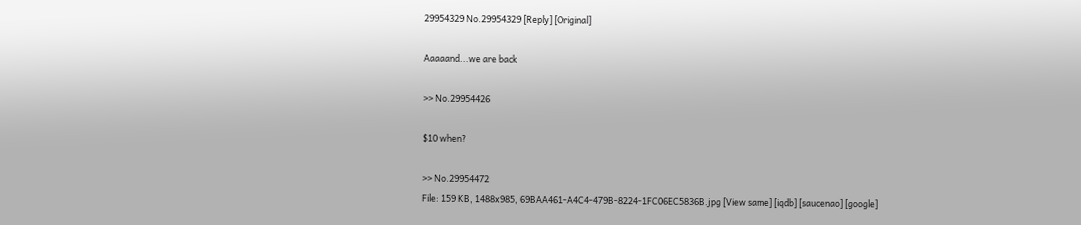29954329 No.29954329 [Reply] [Original]

Aaaaand...we are back

>> No.29954426

$10 when?

>> No.29954472
File: 159 KB, 1488x985, 69BAA461-A4C4-479B-8224-1FC06EC5836B.jpg [View same] [iqdb] [saucenao] [google]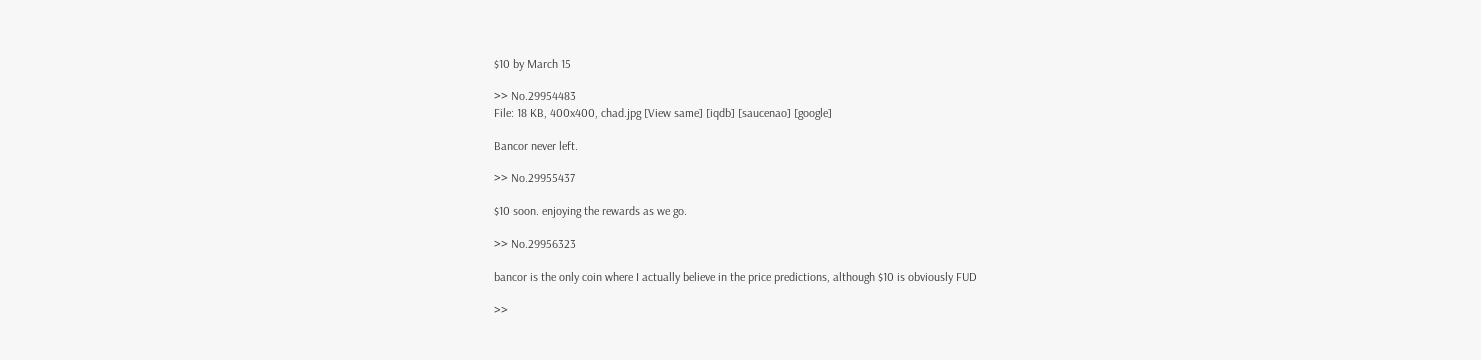$10 by March 15

>> No.29954483
File: 18 KB, 400x400, chad.jpg [View same] [iqdb] [saucenao] [google]

Bancor never left.

>> No.29955437

$10 soon. enjoying the rewards as we go.

>> No.29956323

bancor is the only coin where I actually believe in the price predictions, although $10 is obviously FUD

>>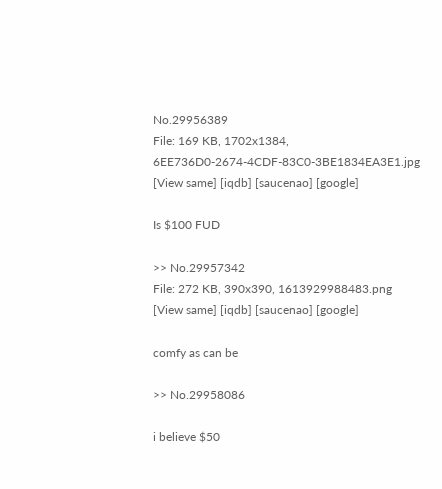No.29956389
File: 169 KB, 1702x1384, 6EE736D0-2674-4CDF-83C0-3BE1834EA3E1.jpg [View same] [iqdb] [saucenao] [google]

Is $100 FUD

>> No.29957342
File: 272 KB, 390x390, 1613929988483.png [View same] [iqdb] [saucenao] [google]

comfy as can be

>> No.29958086

i believe $50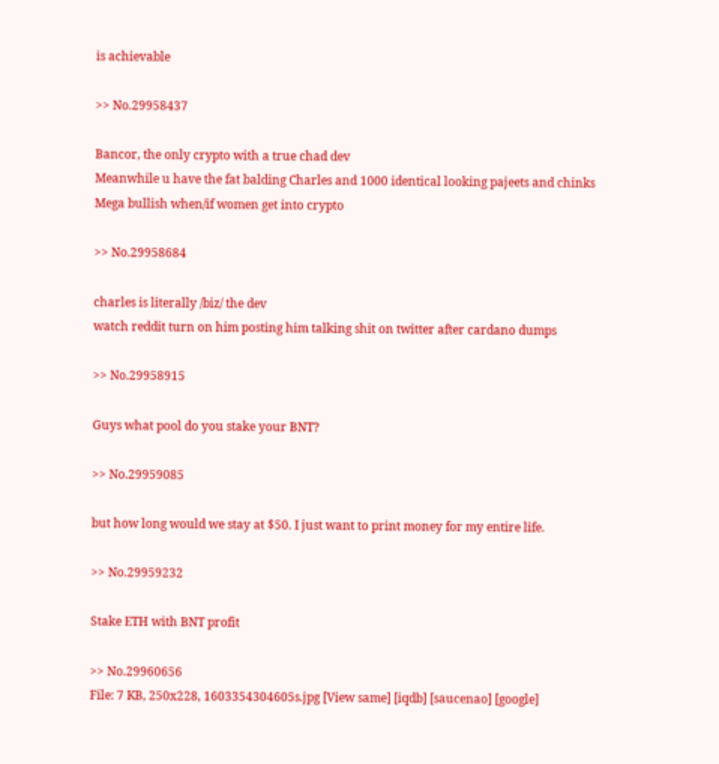is achievable

>> No.29958437

Bancor, the only crypto with a true chad dev
Meanwhile u have the fat balding Charles and 1000 identical looking pajeets and chinks
Mega bullish when/if women get into crypto

>> No.29958684

charles is literally /biz/ the dev
watch reddit turn on him posting him talking shit on twitter after cardano dumps

>> No.29958915

Guys what pool do you stake your BNT?

>> No.29959085

but how long would we stay at $50. I just want to print money for my entire life.

>> No.29959232

Stake ETH with BNT profit

>> No.29960656
File: 7 KB, 250x228, 1603354304605s.jpg [View same] [iqdb] [saucenao] [google]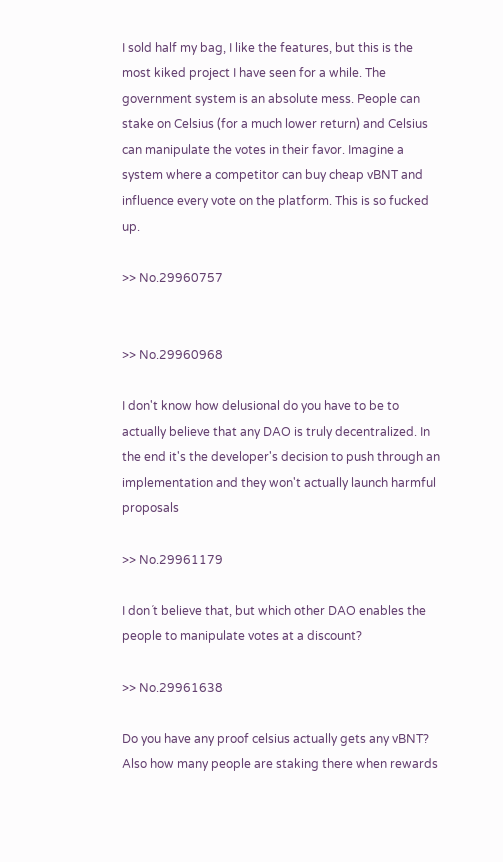I sold half my bag, I like the features, but this is the most kiked project I have seen for a while. The government system is an absolute mess. People can stake on Celsius (for a much lower return) and Celsius can manipulate the votes in their favor. Imagine a system where a competitor can buy cheap vBNT and influence every vote on the platform. This is so fucked up.

>> No.29960757


>> No.29960968

I don't know how delusional do you have to be to actually believe that any DAO is truly decentralized. In the end it's the developer's decision to push through an implementation and they won't actually launch harmful proposals

>> No.29961179

I don´t believe that, but which other DAO enables the people to manipulate votes at a discount?

>> No.29961638

Do you have any proof celsius actually gets any vBNT? Also how many people are staking there when rewards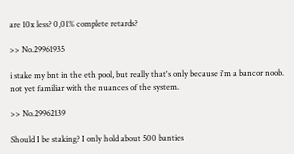are 10x less? 0,01% complete retards?

>> No.29961935

i stake my bnt in the eth pool, but really that's only because i'm a bancor noob. not yet familiar with the nuances of the system.

>> No.29962139

Should I be staking? I only hold about 500 banties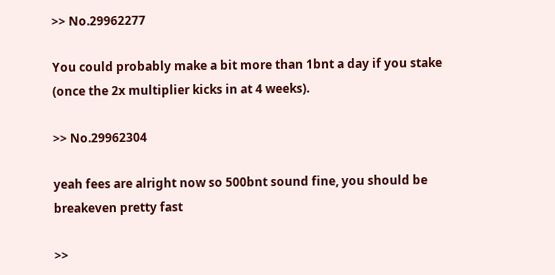>> No.29962277

You could probably make a bit more than 1bnt a day if you stake (once the 2x multiplier kicks in at 4 weeks).

>> No.29962304

yeah fees are alright now so 500bnt sound fine, you should be breakeven pretty fast

>>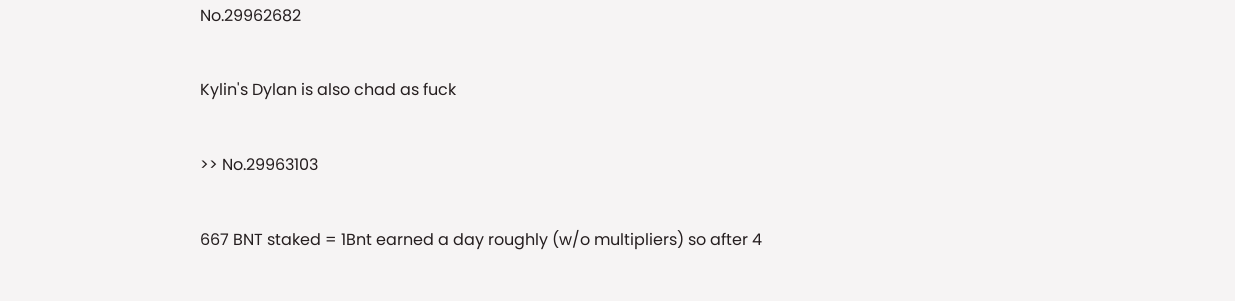No.29962682

Kylin's Dylan is also chad as fuck

>> No.29963103

667 BNT staked = 1Bnt earned a day roughly (w/o multipliers) so after 4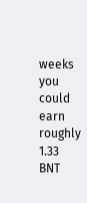weeks you could earn roughly 1.33 BNT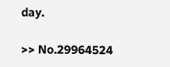day.

>> No.29964524